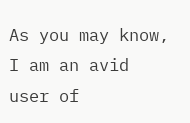As you may know, I am an avid user of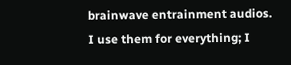brainwave entrainment audios. I use them for everything; I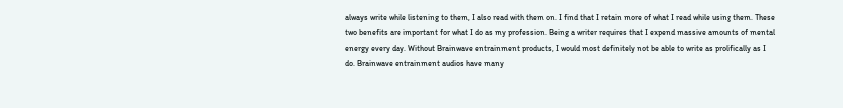always write while listening to them, I also read with them on. I find that I retain more of what I read while using them. These two benefits are important for what I do as my profession. Being a writer requires that I expend massive amounts of mental energy every day. Without Brainwave entrainment products, I would most definitely not be able to write as prolifically as I do. Brainwave entrainment audios have many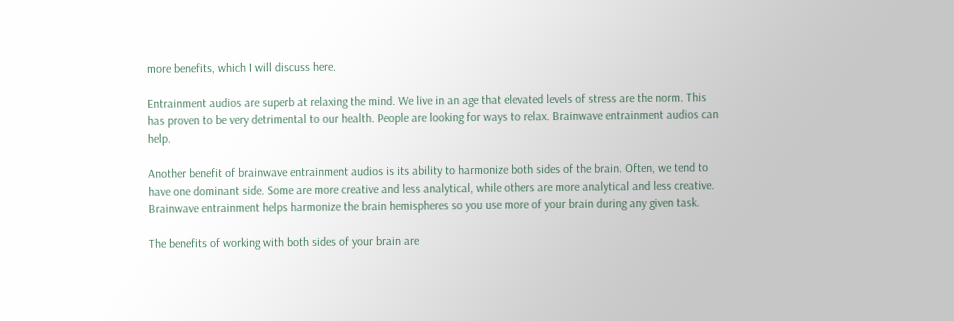more benefits, which I will discuss here.

Entrainment audios are superb at relaxing the mind. We live in an age that elevated levels of stress are the norm. This has proven to be very detrimental to our health. People are looking for ways to relax. Brainwave entrainment audios can help.

Another benefit of brainwave entrainment audios is its ability to harmonize both sides of the brain. Often, we tend to have one dominant side. Some are more creative and less analytical, while others are more analytical and less creative. Brainwave entrainment helps harmonize the brain hemispheres so you use more of your brain during any given task.

The benefits of working with both sides of your brain are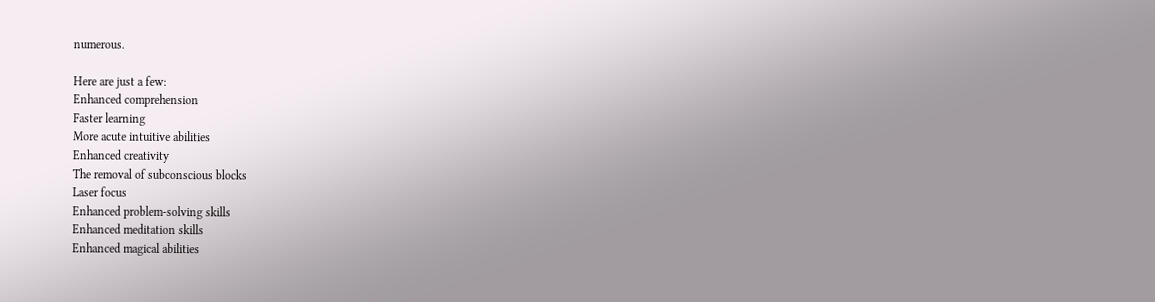numerous.

Here are just a few:
Enhanced comprehension
Faster learning
More acute intuitive abilities
Enhanced creativity
The removal of subconscious blocks
Laser focus
Enhanced problem-solving skills
Enhanced meditation skills
Enhanced magical abilities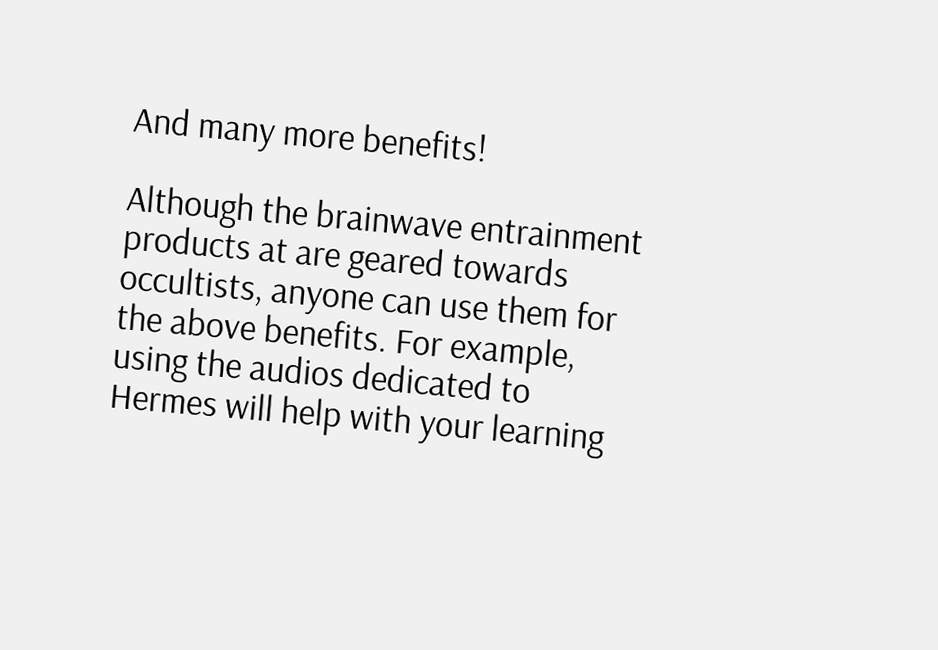And many more benefits!

Although the brainwave entrainment products at are geared towards occultists, anyone can use them for the above benefits. For example, using the audios dedicated to Hermes will help with your learning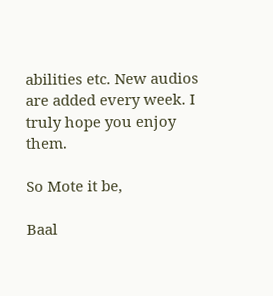abilities etc. New audios are added every week. I truly hope you enjoy them.

So Mote it be,

Baal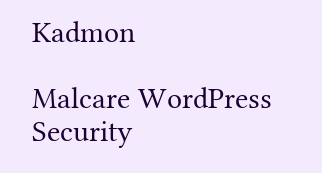Kadmon

Malcare WordPress Security